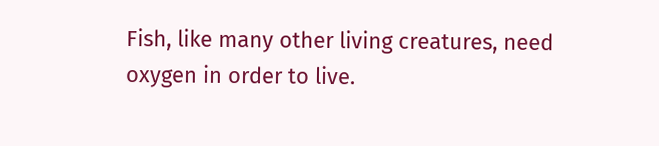Fish, like many other living creatures, need oxygen in order to live.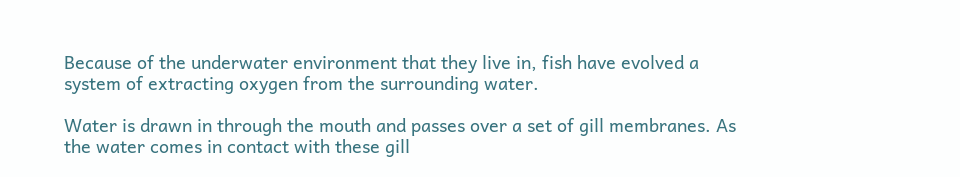Because of the underwater environment that they live in, fish have evolved a system of extracting oxygen from the surrounding water.

Water is drawn in through the mouth and passes over a set of gill membranes. As the water comes in contact with these gill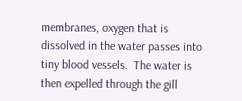membranes, oxygen that is dissolved in the water passes into tiny blood vessels.  The water is then expelled through the gill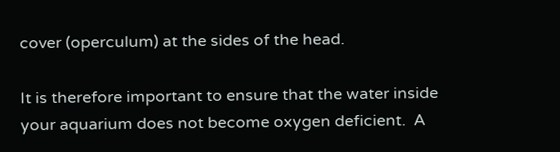cover (operculum) at the sides of the head.

It is therefore important to ensure that the water inside your aquarium does not become oxygen deficient.  A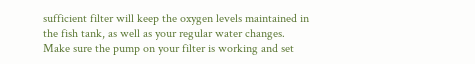sufficient filter will keep the oxygen levels maintained in the fish tank, as well as your regular water changes.  Make sure the pump on your filter is working and set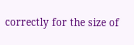correctly for the size of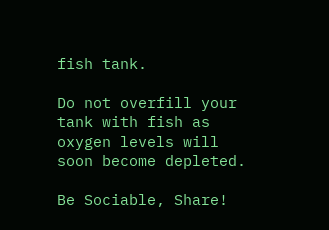fish tank.

Do not overfill your tank with fish as oxygen levels will soon become depleted.

Be Sociable, Share!